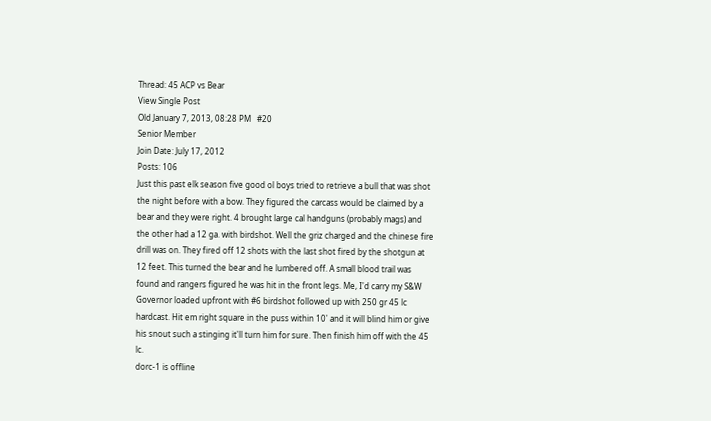Thread: 45 ACP vs Bear
View Single Post
Old January 7, 2013, 08:28 PM   #20
Senior Member
Join Date: July 17, 2012
Posts: 106
Just this past elk season five good ol boys tried to retrieve a bull that was shot the night before with a bow. They figured the carcass would be claimed by a bear and they were right. 4 brought large cal handguns (probably mags) and the other had a 12 ga. with birdshot. Well the griz charged and the chinese fire drill was on. They fired off 12 shots with the last shot fired by the shotgun at 12 feet. This turned the bear and he lumbered off. A small blood trail was found and rangers figured he was hit in the front legs. Me, I'd carry my S&W Governor loaded upfront with #6 birdshot followed up with 250 gr 45 lc hardcast. Hit em right square in the puss within 10' and it will blind him or give his snout such a stinging it'll turn him for sure. Then finish him off with the 45 lc.
dorc-1 is offline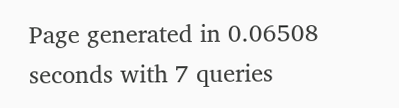Page generated in 0.06508 seconds with 7 queries